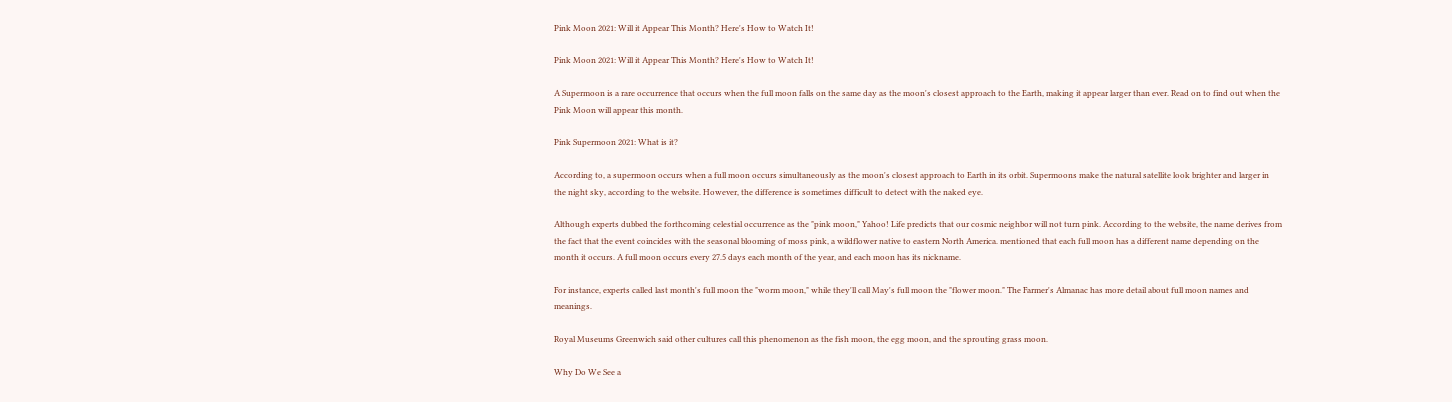Pink Moon 2021: Will it Appear This Month? Here's How to Watch It!

Pink Moon 2021: Will it Appear This Month? Here's How to Watch It!

A Supermoon is a rare occurrence that occurs when the full moon falls on the same day as the moon's closest approach to the Earth, making it appear larger than ever. Read on to find out when the Pink Moon will appear this month.

Pink Supermoon 2021: What is it?

According to, a supermoon occurs when a full moon occurs simultaneously as the moon's closest approach to Earth in its orbit. Supermoons make the natural satellite look brighter and larger in the night sky, according to the website. However, the difference is sometimes difficult to detect with the naked eye.

Although experts dubbed the forthcoming celestial occurrence as the "pink moon," Yahoo! Life predicts that our cosmic neighbor will not turn pink. According to the website, the name derives from the fact that the event coincides with the seasonal blooming of moss pink, a wildflower native to eastern North America. mentioned that each full moon has a different name depending on the month it occurs. A full moon occurs every 27.5 days each month of the year, and each moon has its nickname.

For instance, experts called last month's full moon the "worm moon," while they'll call May's full moon the "flower moon." The Farmer's Almanac has more detail about full moon names and meanings.

Royal Museums Greenwich said other cultures call this phenomenon as the fish moon, the egg moon, and the sprouting grass moon.

Why Do We See a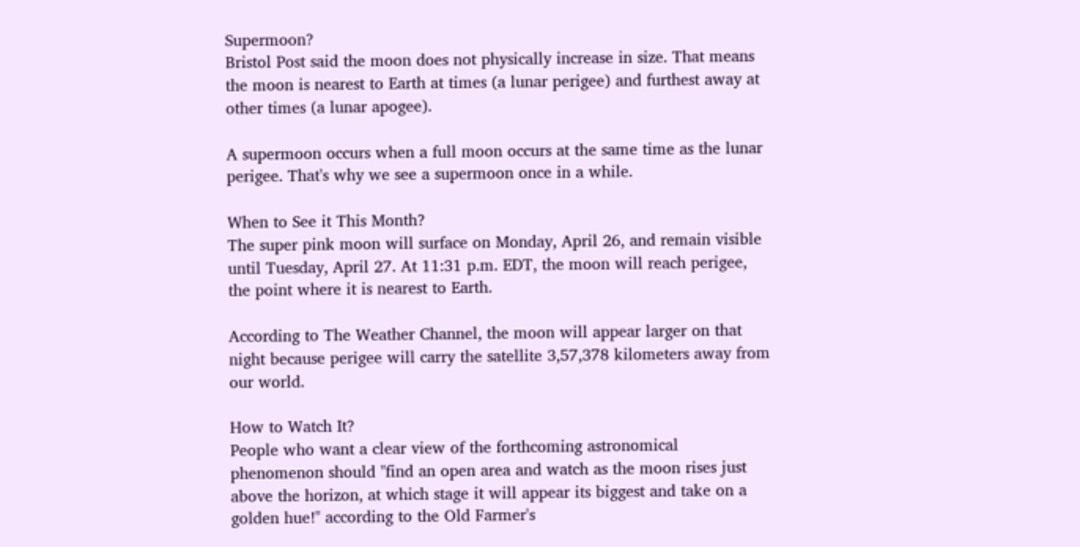Supermoon?
Bristol Post said the moon does not physically increase in size. That means the moon is nearest to Earth at times (a lunar perigee) and furthest away at other times (a lunar apogee).

A supermoon occurs when a full moon occurs at the same time as the lunar perigee. That's why we see a supermoon once in a while.

When to See it This Month?
The super pink moon will surface on Monday, April 26, and remain visible until Tuesday, April 27. At 11:31 p.m. EDT, the moon will reach perigee, the point where it is nearest to Earth.

According to The Weather Channel, the moon will appear larger on that night because perigee will carry the satellite 3,57,378 kilometers away from our world.

How to Watch It?
People who want a clear view of the forthcoming astronomical phenomenon should "find an open area and watch as the moon rises just above the horizon, at which stage it will appear its biggest and take on a golden hue!" according to the Old Farmer's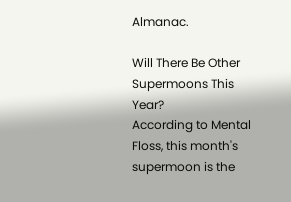Almanac.

Will There Be Other Supermoons This Year?
According to Mental Floss, this month's supermoon is the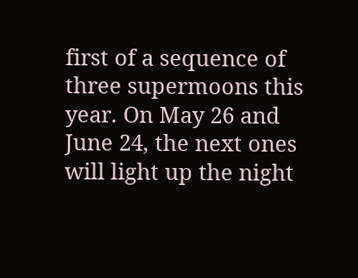first of a sequence of three supermoons this year. On May 26 and June 24, the next ones will light up the night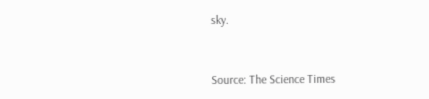sky.


Source: The Science Times